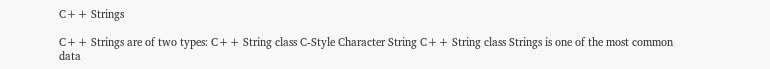C++ Strings

C++ Strings are of two types: C++ String class C-Style Character String C++ String class Strings is one of the most common data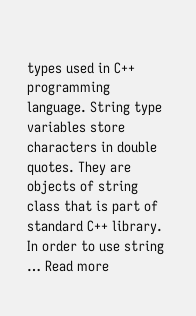types used in C++ programming language. String type variables store characters in double quotes. They are objects of string class that is part of standard C++ library. In order to use string … Read more